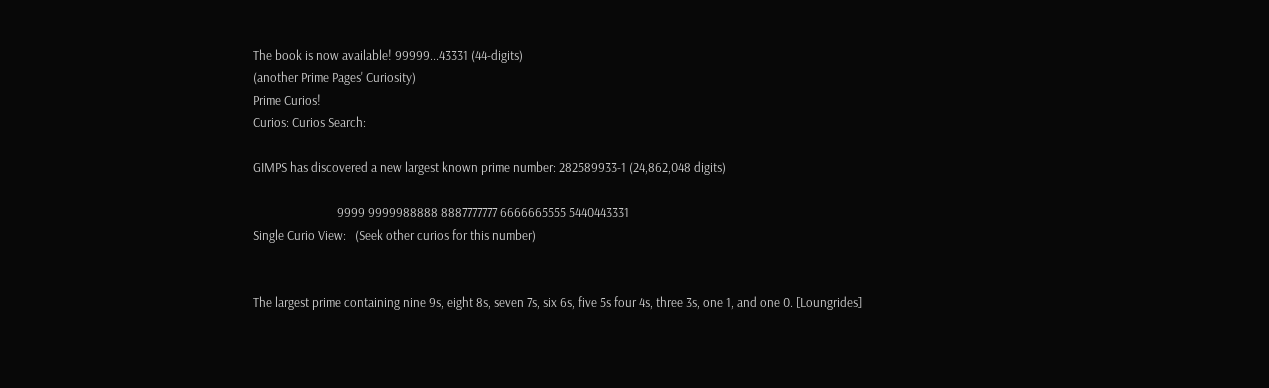The book is now available! 99999...43331 (44-digits)
(another Prime Pages' Curiosity)
Prime Curios!
Curios: Curios Search:

GIMPS has discovered a new largest known prime number: 282589933-1 (24,862,048 digits)

                            9999 9999988888 8887777777 6666665555 5440443331
Single Curio View:   (Seek other curios for this number)


The largest prime containing nine 9s, eight 8s, seven 7s, six 6s, five 5s four 4s, three 3s, one 1, and one 0. [Loungrides]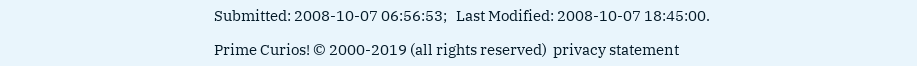Submitted: 2008-10-07 06:56:53;   Last Modified: 2008-10-07 18:45:00.

Prime Curios! © 2000-2019 (all rights reserved)  privacy statement